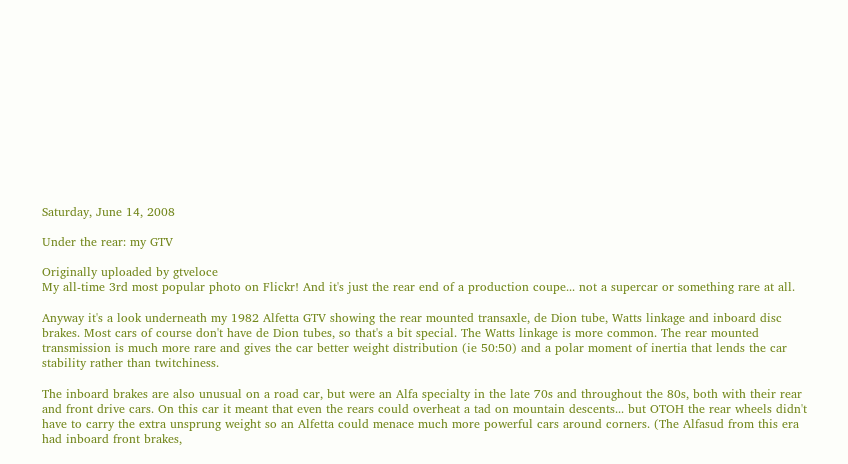Saturday, June 14, 2008

Under the rear: my GTV

Originally uploaded by gtveloce
My all-time 3rd most popular photo on Flickr! And it's just the rear end of a production coupe... not a supercar or something rare at all.

Anyway it's a look underneath my 1982 Alfetta GTV showing the rear mounted transaxle, de Dion tube, Watts linkage and inboard disc brakes. Most cars of course don't have de Dion tubes, so that's a bit special. The Watts linkage is more common. The rear mounted transmission is much more rare and gives the car better weight distribution (ie 50:50) and a polar moment of inertia that lends the car stability rather than twitchiness.

The inboard brakes are also unusual on a road car, but were an Alfa specialty in the late 70s and throughout the 80s, both with their rear and front drive cars. On this car it meant that even the rears could overheat a tad on mountain descents... but OTOH the rear wheels didn't have to carry the extra unsprung weight so an Alfetta could menace much more powerful cars around corners. (The Alfasud from this era had inboard front brakes,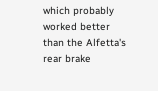which probably worked better than the Alfetta's rear brake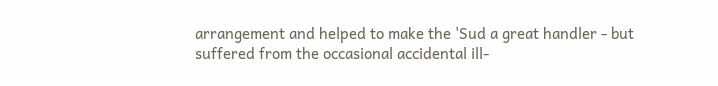arrangement and helped to make the 'Sud a great handler - but suffered from the occasional accidental ill-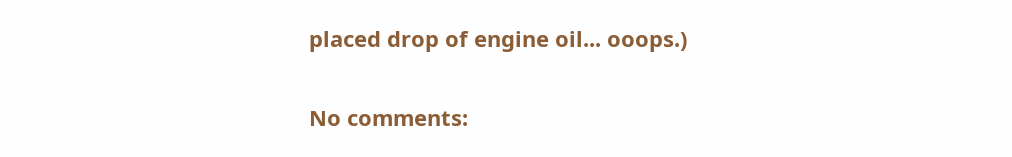placed drop of engine oil... ooops.)

No comments: